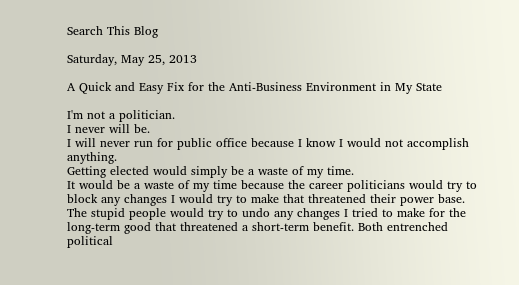Search This Blog

Saturday, May 25, 2013

A Quick and Easy Fix for the Anti-Business Environment in My State

I'm not a politician.
I never will be.
I will never run for public office because I know I would not accomplish anything.
Getting elected would simply be a waste of my time.
It would be a waste of my time because the career politicians would try to block any changes I would try to make that threatened their power base. The stupid people would try to undo any changes I tried to make for the long-term good that threatened a short-term benefit. Both entrenched political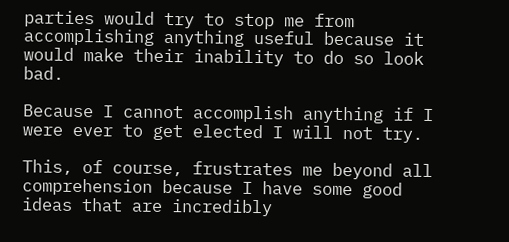parties would try to stop me from accomplishing anything useful because it would make their inability to do so look bad.

Because I cannot accomplish anything if I were ever to get elected I will not try.

This, of course, frustrates me beyond all comprehension because I have some good ideas that are incredibly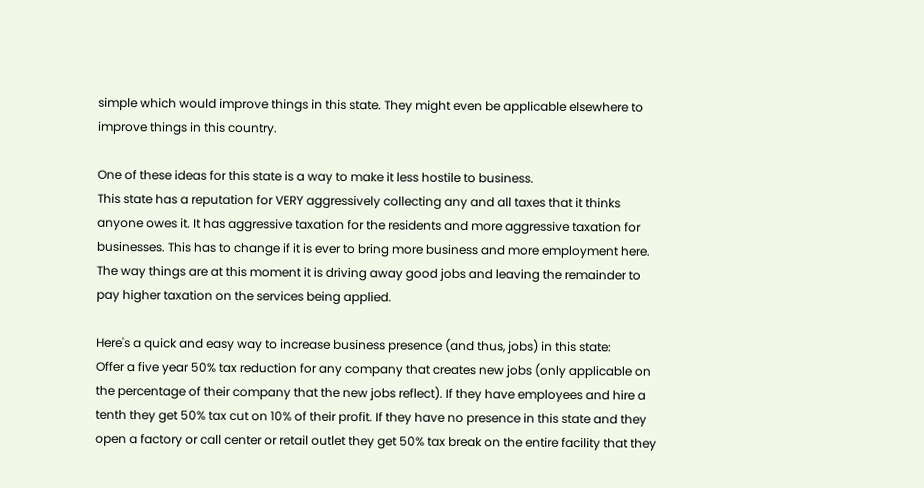simple which would improve things in this state. They might even be applicable elsewhere to improve things in this country.

One of these ideas for this state is a way to make it less hostile to business.
This state has a reputation for VERY aggressively collecting any and all taxes that it thinks anyone owes it. It has aggressive taxation for the residents and more aggressive taxation for businesses. This has to change if it is ever to bring more business and more employment here. The way things are at this moment it is driving away good jobs and leaving the remainder to pay higher taxation on the services being applied.

Here's a quick and easy way to increase business presence (and thus, jobs) in this state:
Offer a five year 50% tax reduction for any company that creates new jobs (only applicable on the percentage of their company that the new jobs reflect). If they have employees and hire a tenth they get 50% tax cut on 10% of their profit. If they have no presence in this state and they open a factory or call center or retail outlet they get 50% tax break on the entire facility that they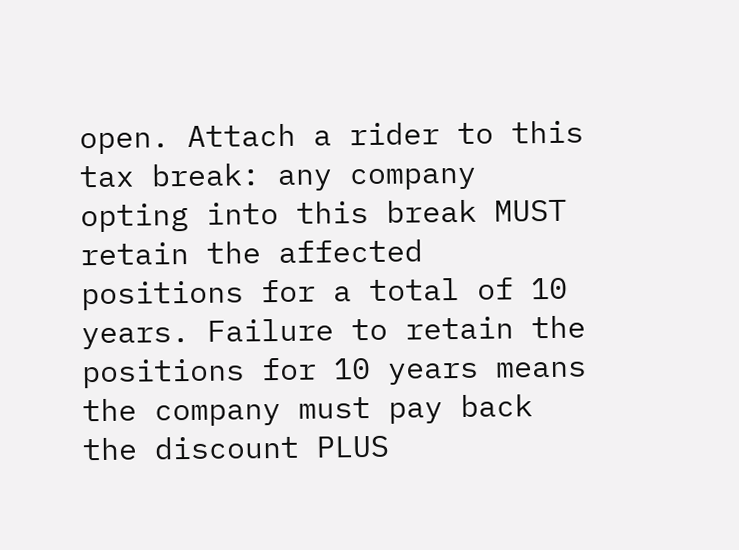open. Attach a rider to this tax break: any company opting into this break MUST retain the affected positions for a total of 10 years. Failure to retain the positions for 10 years means the company must pay back the discount PLUS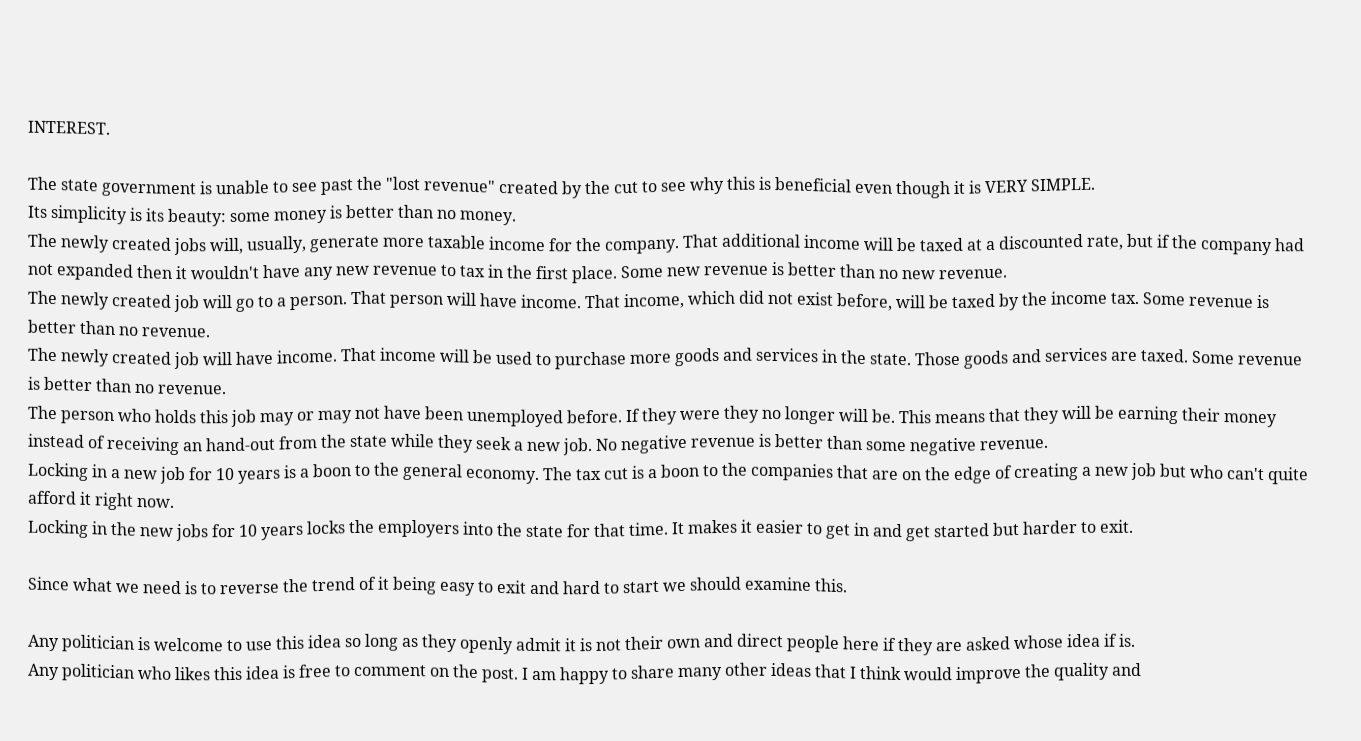INTEREST.

The state government is unable to see past the "lost revenue" created by the cut to see why this is beneficial even though it is VERY SIMPLE.
Its simplicity is its beauty: some money is better than no money.
The newly created jobs will, usually, generate more taxable income for the company. That additional income will be taxed at a discounted rate, but if the company had not expanded then it wouldn't have any new revenue to tax in the first place. Some new revenue is better than no new revenue.
The newly created job will go to a person. That person will have income. That income, which did not exist before, will be taxed by the income tax. Some revenue is better than no revenue.
The newly created job will have income. That income will be used to purchase more goods and services in the state. Those goods and services are taxed. Some revenue is better than no revenue.
The person who holds this job may or may not have been unemployed before. If they were they no longer will be. This means that they will be earning their money instead of receiving an hand-out from the state while they seek a new job. No negative revenue is better than some negative revenue.
Locking in a new job for 10 years is a boon to the general economy. The tax cut is a boon to the companies that are on the edge of creating a new job but who can't quite afford it right now.
Locking in the new jobs for 10 years locks the employers into the state for that time. It makes it easier to get in and get started but harder to exit.

Since what we need is to reverse the trend of it being easy to exit and hard to start we should examine this.

Any politician is welcome to use this idea so long as they openly admit it is not their own and direct people here if they are asked whose idea if is.
Any politician who likes this idea is free to comment on the post. I am happy to share many other ideas that I think would improve the quality and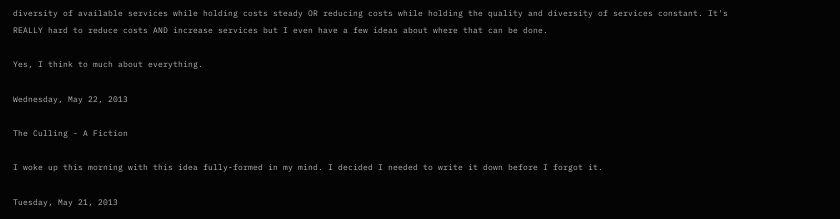diversity of available services while holding costs steady OR reducing costs while holding the quality and diversity of services constant. It's REALLY hard to reduce costs AND increase services but I even have a few ideas about where that can be done.

Yes, I think to much about everything.

Wednesday, May 22, 2013

The Culling - A Fiction

I woke up this morning with this idea fully-formed in my mind. I decided I needed to write it down before I forgot it.

Tuesday, May 21, 2013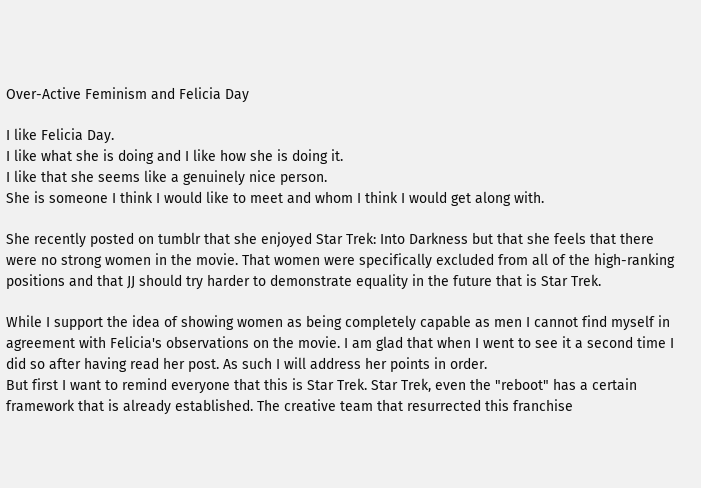Over-Active Feminism and Felicia Day

I like Felicia Day.
I like what she is doing and I like how she is doing it.
I like that she seems like a genuinely nice person.
She is someone I think I would like to meet and whom I think I would get along with.

She recently posted on tumblr that she enjoyed Star Trek: Into Darkness but that she feels that there were no strong women in the movie. That women were specifically excluded from all of the high-ranking positions and that JJ should try harder to demonstrate equality in the future that is Star Trek.

While I support the idea of showing women as being completely capable as men I cannot find myself in agreement with Felicia's observations on the movie. I am glad that when I went to see it a second time I did so after having read her post. As such I will address her points in order.
But first I want to remind everyone that this is Star Trek. Star Trek, even the "reboot" has a certain framework that is already established. The creative team that resurrected this franchise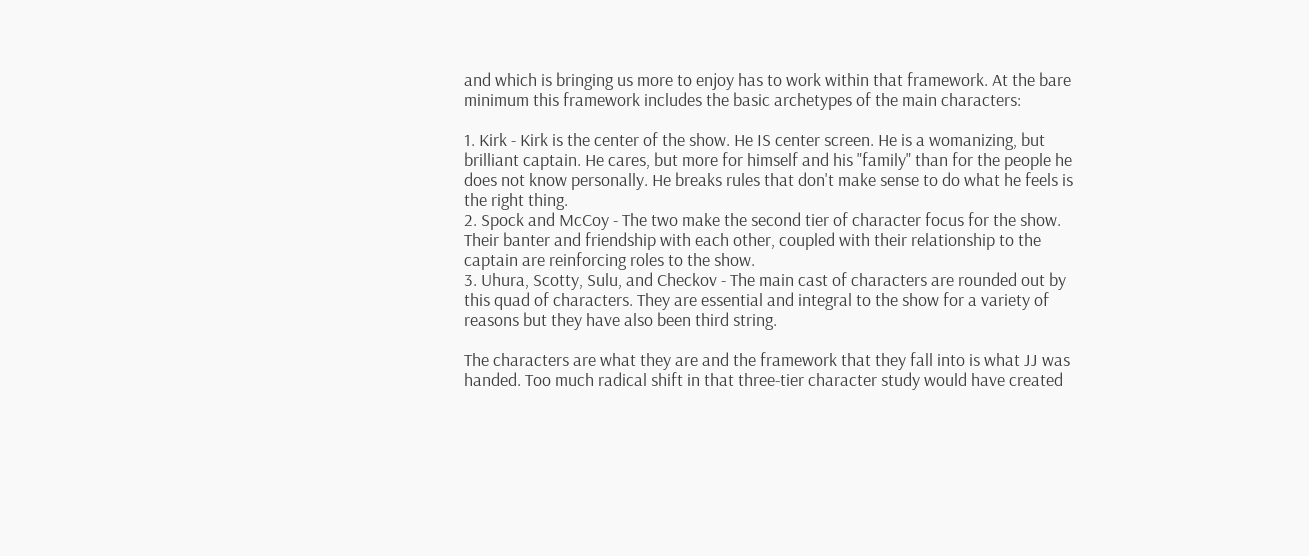and which is bringing us more to enjoy has to work within that framework. At the bare minimum this framework includes the basic archetypes of the main characters:

1. Kirk - Kirk is the center of the show. He IS center screen. He is a womanizing, but brilliant captain. He cares, but more for himself and his "family" than for the people he does not know personally. He breaks rules that don't make sense to do what he feels is the right thing.
2. Spock and McCoy - The two make the second tier of character focus for the show. Their banter and friendship with each other, coupled with their relationship to the captain are reinforcing roles to the show.
3. Uhura, Scotty, Sulu, and Checkov - The main cast of characters are rounded out by this quad of characters. They are essential and integral to the show for a variety of reasons but they have also been third string.

The characters are what they are and the framework that they fall into is what JJ was handed. Too much radical shift in that three-tier character study would have created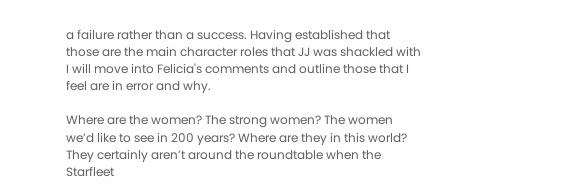a failure rather than a success. Having established that those are the main character roles that JJ was shackled with I will move into Felicia's comments and outline those that I feel are in error and why.

Where are the women? The strong women? The women we’d like to see in 200 years? Where are they in this world? They certainly aren’t around the roundtable when the Starfleet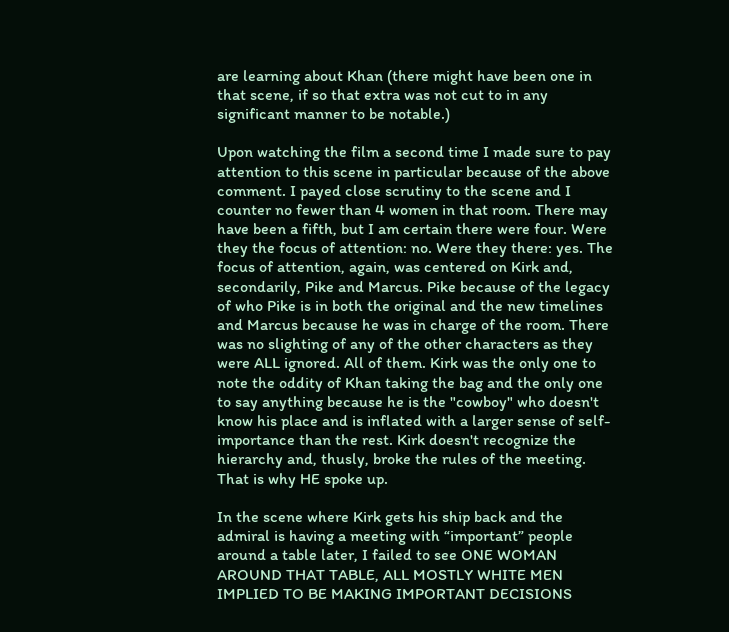are learning about Khan (there might have been one in that scene, if so that extra was not cut to in any significant manner to be notable.)

Upon watching the film a second time I made sure to pay attention to this scene in particular because of the above comment. I payed close scrutiny to the scene and I counter no fewer than 4 women in that room. There may have been a fifth, but I am certain there were four. Were they the focus of attention: no. Were they there: yes. The focus of attention, again, was centered on Kirk and, secondarily, Pike and Marcus. Pike because of the legacy of who Pike is in both the original and the new timelines and Marcus because he was in charge of the room. There was no slighting of any of the other characters as they were ALL ignored. All of them. Kirk was the only one to note the oddity of Khan taking the bag and the only one to say anything because he is the "cowboy" who doesn't know his place and is inflated with a larger sense of self-importance than the rest. Kirk doesn't recognize the hierarchy and, thusly, broke the rules of the meeting. That is why HE spoke up.

In the scene where Kirk gets his ship back and the admiral is having a meeting with “important” people around a table later, I failed to see ONE WOMAN AROUND THAT TABLE, ALL MOSTLY WHITE MEN IMPLIED TO BE MAKING IMPORTANT DECISIONS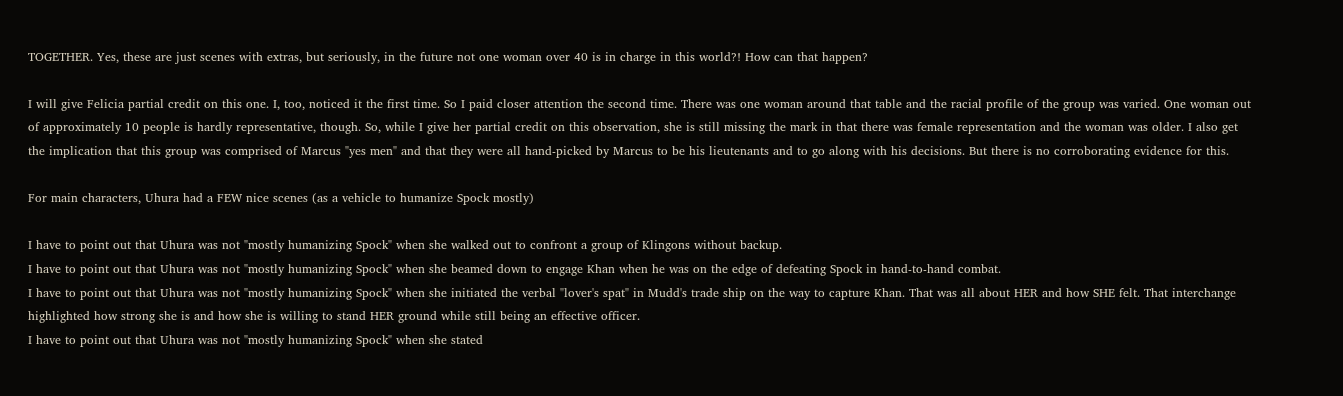TOGETHER. Yes, these are just scenes with extras, but seriously, in the future not one woman over 40 is in charge in this world?! How can that happen?

I will give Felicia partial credit on this one. I, too, noticed it the first time. So I paid closer attention the second time. There was one woman around that table and the racial profile of the group was varied. One woman out of approximately 10 people is hardly representative, though. So, while I give her partial credit on this observation, she is still missing the mark in that there was female representation and the woman was older. I also get the implication that this group was comprised of Marcus "yes men" and that they were all hand-picked by Marcus to be his lieutenants and to go along with his decisions. But there is no corroborating evidence for this.

For main characters, Uhura had a FEW nice scenes (as a vehicle to humanize Spock mostly)

I have to point out that Uhura was not "mostly humanizing Spock" when she walked out to confront a group of Klingons without backup.
I have to point out that Uhura was not "mostly humanizing Spock" when she beamed down to engage Khan when he was on the edge of defeating Spock in hand-to-hand combat.
I have to point out that Uhura was not "mostly humanizing Spock" when she initiated the verbal "lover's spat" in Mudd's trade ship on the way to capture Khan. That was all about HER and how SHE felt. That interchange highlighted how strong she is and how she is willing to stand HER ground while still being an effective officer.
I have to point out that Uhura was not "mostly humanizing Spock" when she stated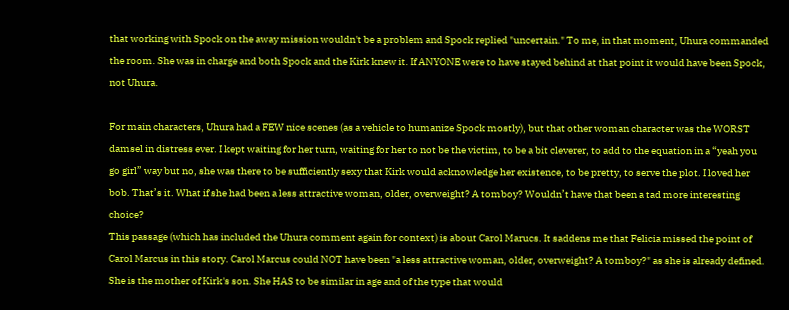that working with Spock on the away mission wouldn't be a problem and Spock replied "uncertain." To me, in that moment, Uhura commanded the room. She was in charge and both Spock and the Kirk knew it. If ANYONE were to have stayed behind at that point it would have been Spock, not Uhura.

For main characters, Uhura had a FEW nice scenes (as a vehicle to humanize Spock mostly), but that other woman character was the WORST damsel in distress ever. I kept waiting for her turn, waiting for her to not be the victim, to be a bit cleverer, to add to the equation in a “yeah you go girl” way but no, she was there to be sufficiently sexy that Kirk would acknowledge her existence, to be pretty, to serve the plot. I loved her bob. That’s it. What if she had been a less attractive woman, older, overweight? A tomboy? Wouldn’t have that been a tad more interesting choice?
This passage (which has included the Uhura comment again for context) is about Carol Marucs. It saddens me that Felicia missed the point of Carol Marcus in this story. Carol Marcus could NOT have been "a less attractive woman, older, overweight? A tomboy?" as she is already defined. She is the mother of Kirk's son. She HAS to be similar in age and of the type that would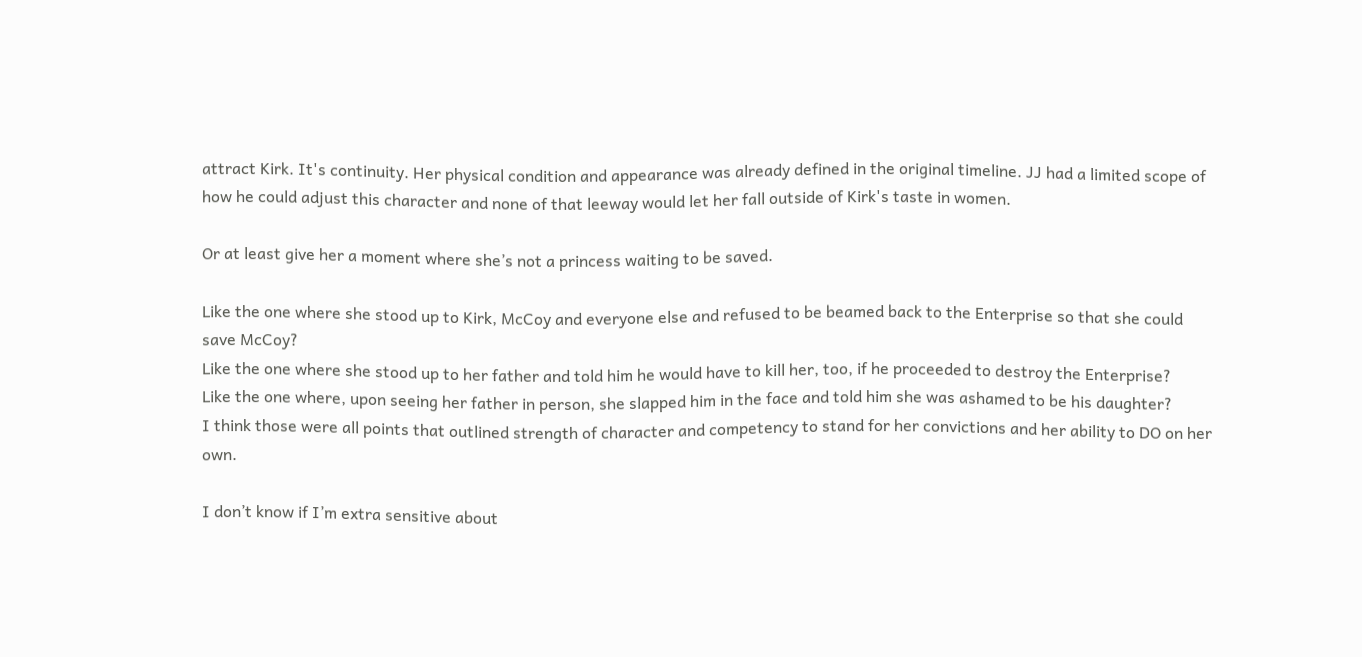attract Kirk. It's continuity. Her physical condition and appearance was already defined in the original timeline. JJ had a limited scope of how he could adjust this character and none of that leeway would let her fall outside of Kirk's taste in women.

Or at least give her a moment where she’s not a princess waiting to be saved.

Like the one where she stood up to Kirk, McCoy and everyone else and refused to be beamed back to the Enterprise so that she could save McCoy?
Like the one where she stood up to her father and told him he would have to kill her, too, if he proceeded to destroy the Enterprise?
Like the one where, upon seeing her father in person, she slapped him in the face and told him she was ashamed to be his daughter?
I think those were all points that outlined strength of character and competency to stand for her convictions and her ability to DO on her own.

I don’t know if I’m extra sensitive about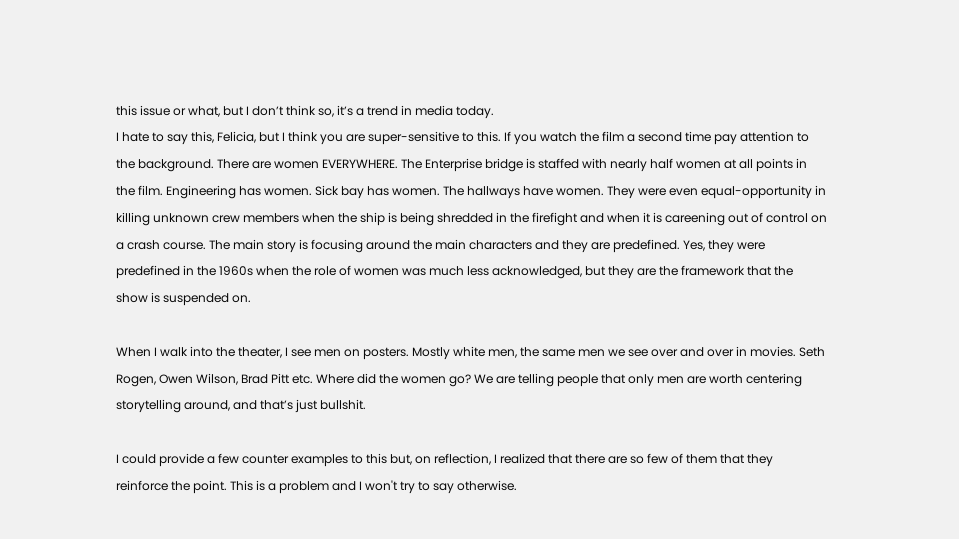this issue or what, but I don’t think so, it’s a trend in media today.
I hate to say this, Felicia, but I think you are super-sensitive to this. If you watch the film a second time pay attention to the background. There are women EVERYWHERE. The Enterprise bridge is staffed with nearly half women at all points in the film. Engineering has women. Sick bay has women. The hallways have women. They were even equal-opportunity in killing unknown crew members when the ship is being shredded in the firefight and when it is careening out of control on a crash course. The main story is focusing around the main characters and they are predefined. Yes, they were predefined in the 1960s when the role of women was much less acknowledged, but they are the framework that the show is suspended on.

When I walk into the theater, I see men on posters. Mostly white men, the same men we see over and over in movies. Seth Rogen, Owen Wilson, Brad Pitt etc. Where did the women go? We are telling people that only men are worth centering storytelling around, and that’s just bullshit.

I could provide a few counter examples to this but, on reflection, I realized that there are so few of them that they reinforce the point. This is a problem and I won't try to say otherwise.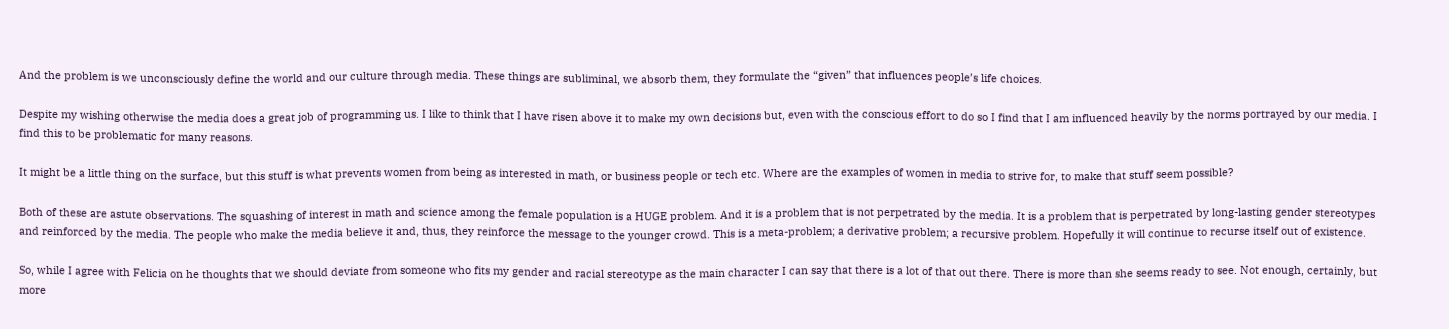And the problem is we unconsciously define the world and our culture through media. These things are subliminal, we absorb them, they formulate the “given” that influences people’s life choices.

Despite my wishing otherwise the media does a great job of programming us. I like to think that I have risen above it to make my own decisions but, even with the conscious effort to do so I find that I am influenced heavily by the norms portrayed by our media. I find this to be problematic for many reasons.

It might be a little thing on the surface, but this stuff is what prevents women from being as interested in math, or business people or tech etc. Where are the examples of women in media to strive for, to make that stuff seem possible?

Both of these are astute observations. The squashing of interest in math and science among the female population is a HUGE problem. And it is a problem that is not perpetrated by the media. It is a problem that is perpetrated by long-lasting gender stereotypes and reinforced by the media. The people who make the media believe it and, thus, they reinforce the message to the younger crowd. This is a meta-problem; a derivative problem; a recursive problem. Hopefully it will continue to recurse itself out of existence.

So, while I agree with Felicia on he thoughts that we should deviate from someone who fits my gender and racial stereotype as the main character I can say that there is a lot of that out there. There is more than she seems ready to see. Not enough, certainly, but more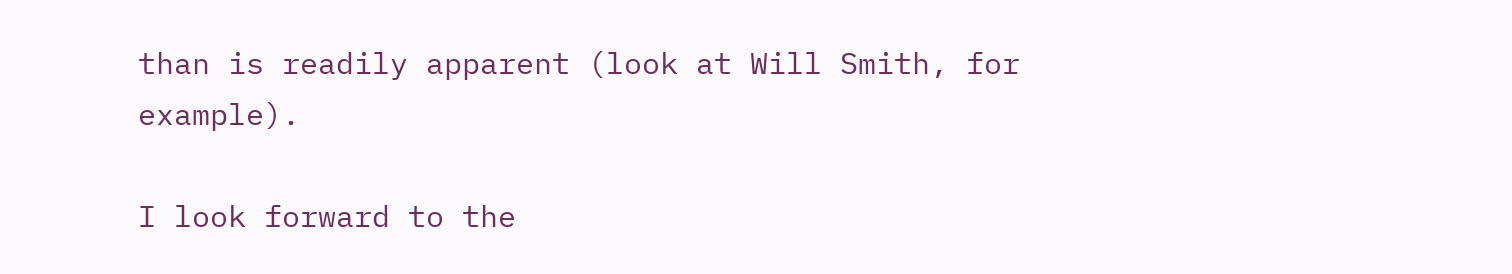than is readily apparent (look at Will Smith, for example).

I look forward to the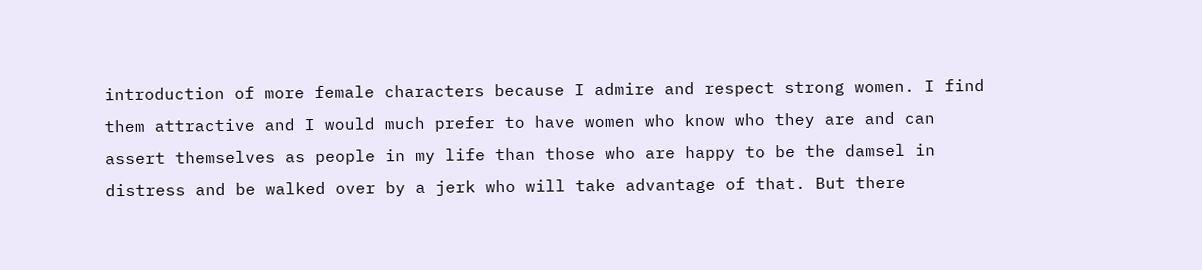introduction of more female characters because I admire and respect strong women. I find them attractive and I would much prefer to have women who know who they are and can assert themselves as people in my life than those who are happy to be the damsel in distress and be walked over by a jerk who will take advantage of that. But there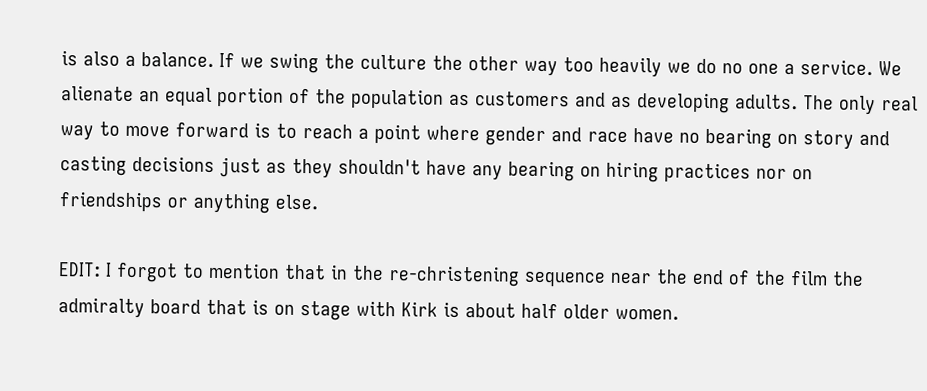is also a balance. If we swing the culture the other way too heavily we do no one a service. We alienate an equal portion of the population as customers and as developing adults. The only real way to move forward is to reach a point where gender and race have no bearing on story and casting decisions just as they shouldn't have any bearing on hiring practices nor on friendships or anything else.

EDIT: I forgot to mention that in the re-christening sequence near the end of the film the admiralty board that is on stage with Kirk is about half older women.